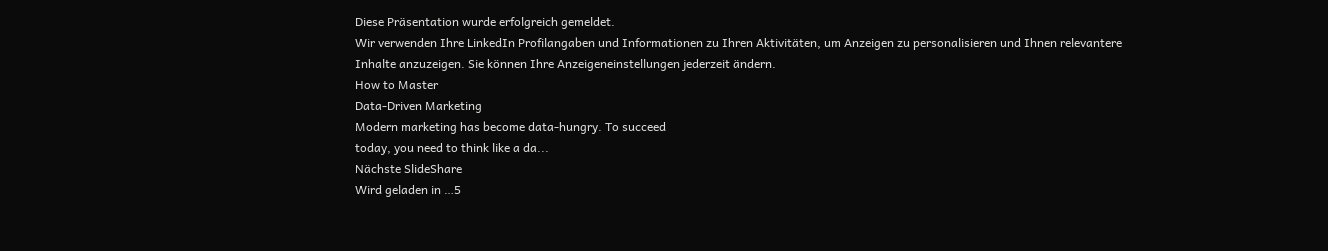Diese Präsentation wurde erfolgreich gemeldet.
Wir verwenden Ihre LinkedIn Profilangaben und Informationen zu Ihren Aktivitäten, um Anzeigen zu personalisieren und Ihnen relevantere Inhalte anzuzeigen. Sie können Ihre Anzeigeneinstellungen jederzeit ändern.
How to Master
Data-Driven Marketing
Modern marketing has become data-hungry. To succeed
today, you need to think like a da...
Nächste SlideShare
Wird geladen in …5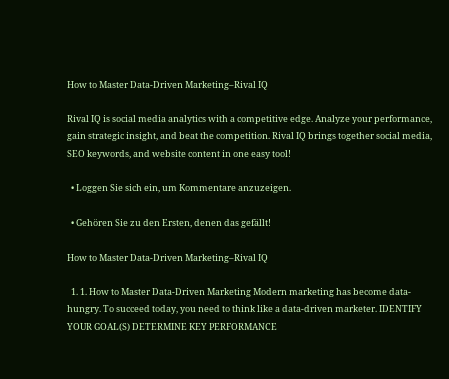How to Master Data-Driven Marketing–Rival IQ

Rival IQ is social media analytics with a competitive edge. Analyze your performance, gain strategic insight, and beat the competition. Rival IQ brings together social media, SEO keywords, and website content in one easy tool!

  • Loggen Sie sich ein, um Kommentare anzuzeigen.

  • Gehören Sie zu den Ersten, denen das gefällt!

How to Master Data-Driven Marketing–Rival IQ

  1. 1. How to Master Data-Driven Marketing Modern marketing has become data-hungry. To succeed today, you need to think like a data-driven marketer. IDENTIFY YOUR GOAL(S) DETERMINE KEY PERFORMANCE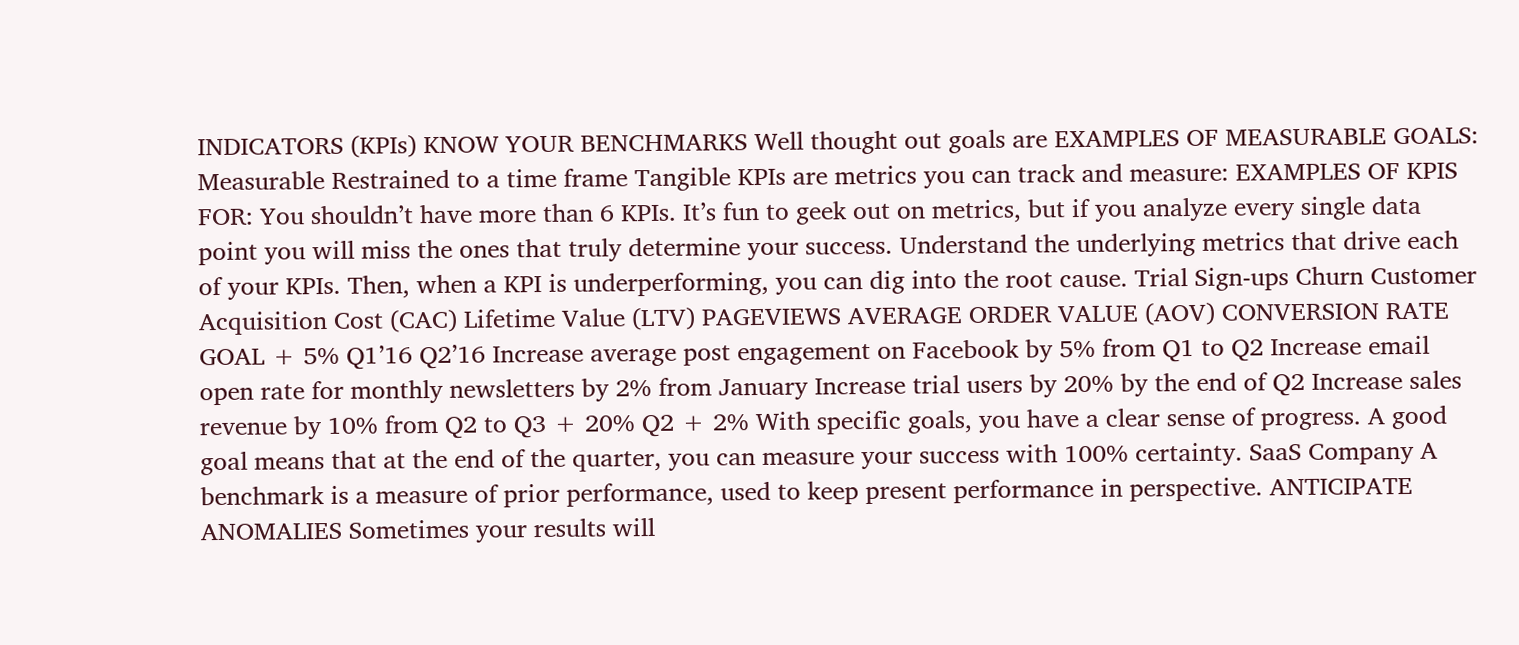INDICATORS (KPIs) KNOW YOUR BENCHMARKS Well thought out goals are EXAMPLES OF MEASURABLE GOALS: Measurable Restrained to a time frame Tangible KPIs are metrics you can track and measure: EXAMPLES OF KPIS FOR: You shouldn’t have more than 6 KPIs. It’s fun to geek out on metrics, but if you analyze every single data point you will miss the ones that truly determine your success. Understand the underlying metrics that drive each of your KPIs. Then, when a KPI is underperforming, you can dig into the root cause. Trial Sign-ups Churn Customer Acquisition Cost (CAC) Lifetime Value (LTV) PAGEVIEWS AVERAGE ORDER VALUE (AOV) CONVERSION RATE GOAL + 5% Q1’16 Q2’16 Increase average post engagement on Facebook by 5% from Q1 to Q2 Increase email open rate for monthly newsletters by 2% from January Increase trial users by 20% by the end of Q2 Increase sales revenue by 10% from Q2 to Q3 + 20% Q2 + 2% With specific goals, you have a clear sense of progress. A good goal means that at the end of the quarter, you can measure your success with 100% certainty. SaaS Company A benchmark is a measure of prior performance, used to keep present performance in perspective. ANTICIPATE ANOMALIES Sometimes your results will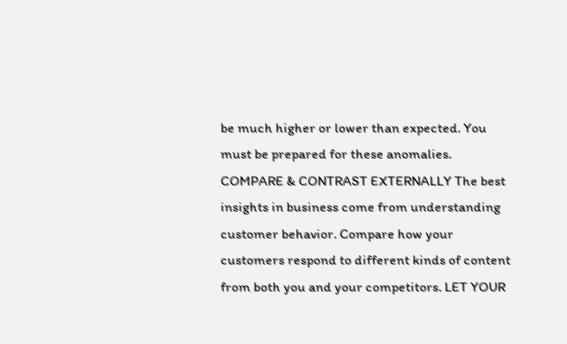be much higher or lower than expected. You must be prepared for these anomalies. COMPARE & CONTRAST EXTERNALLY The best insights in business come from understanding customer behavior. Compare how your customers respond to different kinds of content from both you and your competitors. LET YOUR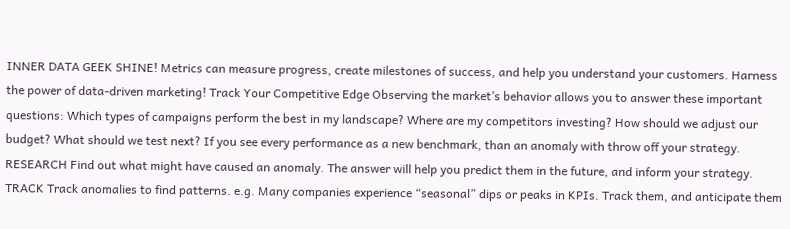INNER DATA GEEK SHINE! Metrics can measure progress, create milestones of success, and help you understand your customers. Harness the power of data-driven marketing! Track Your Competitive Edge Observing the market’s behavior allows you to answer these important questions: Which types of campaigns perform the best in my landscape? Where are my competitors investing? How should we adjust our budget? What should we test next? If you see every performance as a new benchmark, than an anomaly with throw off your strategy. RESEARCH Find out what might have caused an anomaly. The answer will help you predict them in the future, and inform your strategy. TRACK Track anomalies to find patterns. e.g. Many companies experience “seasonal” dips or peaks in KPIs. Track them, and anticipate them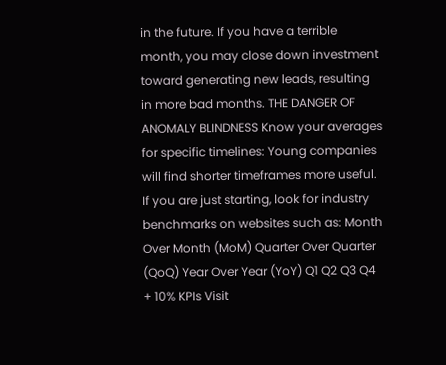in the future. If you have a terrible month, you may close down investment toward generating new leads, resulting in more bad months. THE DANGER OF ANOMALY BLINDNESS Know your averages for specific timelines: Young companies will find shorter timeframes more useful. If you are just starting, look for industry benchmarks on websites such as: Month Over Month (MoM) Quarter Over Quarter (QoQ) Year Over Year (YoY) Q1 Q2 Q3 Q4 + 10% KPIs Visit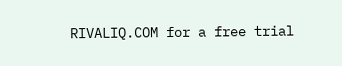RIVALIQ.COM for a free trial